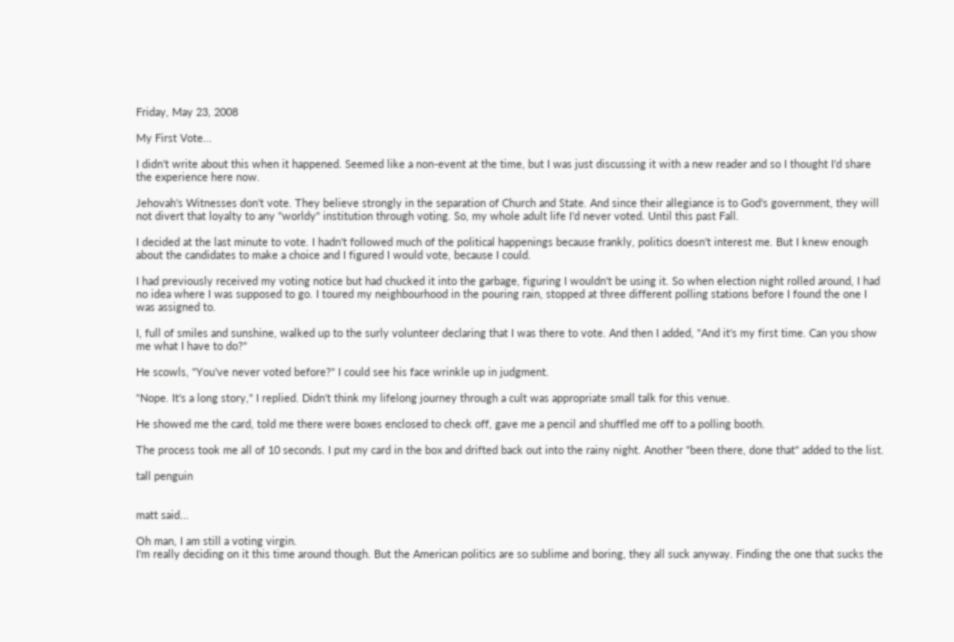Friday, May 23, 2008

My First Vote...

I didn't write about this when it happened. Seemed like a non-event at the time, but I was just discussing it with a new reader and so I thought I'd share the experience here now.

Jehovah's Witnesses don't vote. They believe strongly in the separation of Church and State. And since their allegiance is to God's government, they will not divert that loyalty to any "worldy" institution through voting. So, my whole adult life I'd never voted. Until this past Fall.

I decided at the last minute to vote. I hadn't followed much of the political happenings because frankly, politics doesn't interest me. But I knew enough about the candidates to make a choice and I figured I would vote, because I could.

I had previously received my voting notice but had chucked it into the garbage, figuring I wouldn't be using it. So when election night rolled around, I had no idea where I was supposed to go. I toured my neighbourhood in the pouring rain, stopped at three different polling stations before I found the one I was assigned to.

I, full of smiles and sunshine, walked up to the surly volunteer declaring that I was there to vote. And then I added, "And it's my first time. Can you show me what I have to do?"

He scowls, "You've never voted before?" I could see his face wrinkle up in judgment.

"Nope. It's a long story," I replied. Didn't think my lifelong journey through a cult was appropriate small talk for this venue.

He showed me the card, told me there were boxes enclosed to check off, gave me a pencil and shuffled me off to a polling booth.

The process took me all of 10 seconds. I put my card in the box and drifted back out into the rainy night. Another "been there, done that" added to the list.

tall penguin


matt said...

Oh man, I am still a voting virgin.
I'm really deciding on it this time around though. But the American politics are so sublime and boring, they all suck anyway. Finding the one that sucks the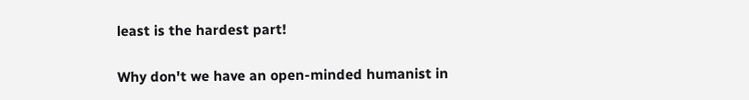least is the hardest part!

Why don't we have an open-minded humanist in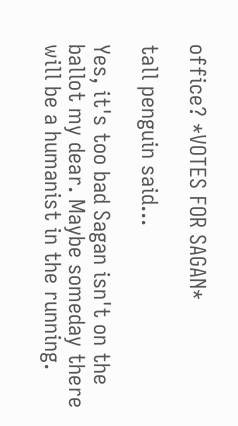office? *VOTES FOR SAGAN*

tall penguin said...

Yes, it's too bad Sagan isn't on the ballot my dear. Maybe someday there will be a humanist in the running.